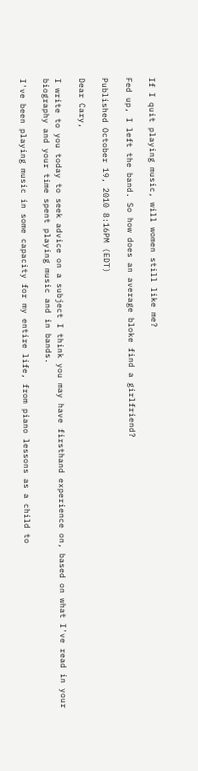If I quit playing music, will women still like me?

Fed up, I left the band. So how does an average bloke find a girlfriend?

Published October 19, 2010 8:16PM (EDT)

Dear Cary,

I write to you today to seek advice on a subject I think you may have firsthand experience on, based on what I've read in your biography and your time spent playing music and in bands.

I've been playing music in some capacity for my entire life, from piano lessons as a child to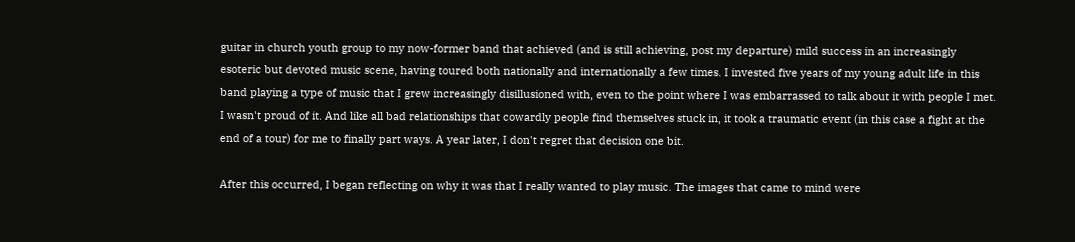guitar in church youth group to my now-former band that achieved (and is still achieving, post my departure) mild success in an increasingly esoteric but devoted music scene, having toured both nationally and internationally a few times. I invested five years of my young adult life in this band playing a type of music that I grew increasingly disillusioned with, even to the point where I was embarrassed to talk about it with people I met. I wasn't proud of it. And like all bad relationships that cowardly people find themselves stuck in, it took a traumatic event (in this case a fight at the end of a tour) for me to finally part ways. A year later, I don't regret that decision one bit.

After this occurred, I began reflecting on why it was that I really wanted to play music. The images that came to mind were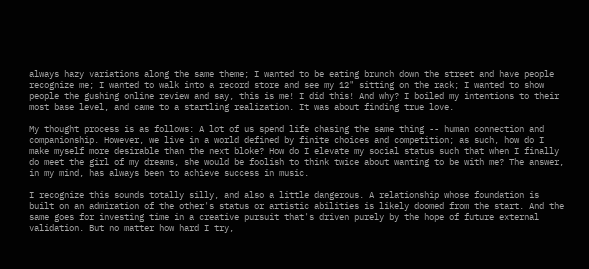always hazy variations along the same theme; I wanted to be eating brunch down the street and have people recognize me; I wanted to walk into a record store and see my 12" sitting on the rack; I wanted to show people the gushing online review and say, this is me! I did this! And why? I boiled my intentions to their most base level, and came to a startling realization. It was about finding true love.

My thought process is as follows: A lot of us spend life chasing the same thing -- human connection and companionship. However, we live in a world defined by finite choices and competition; as such, how do I make myself more desirable than the next bloke? How do I elevate my social status such that when I finally do meet the girl of my dreams, she would be foolish to think twice about wanting to be with me? The answer, in my mind, has always been to achieve success in music.

I recognize this sounds totally silly, and also a little dangerous. A relationship whose foundation is built on an admiration of the other's status or artistic abilities is likely doomed from the start. And the same goes for investing time in a creative pursuit that's driven purely by the hope of future external validation. But no matter how hard I try,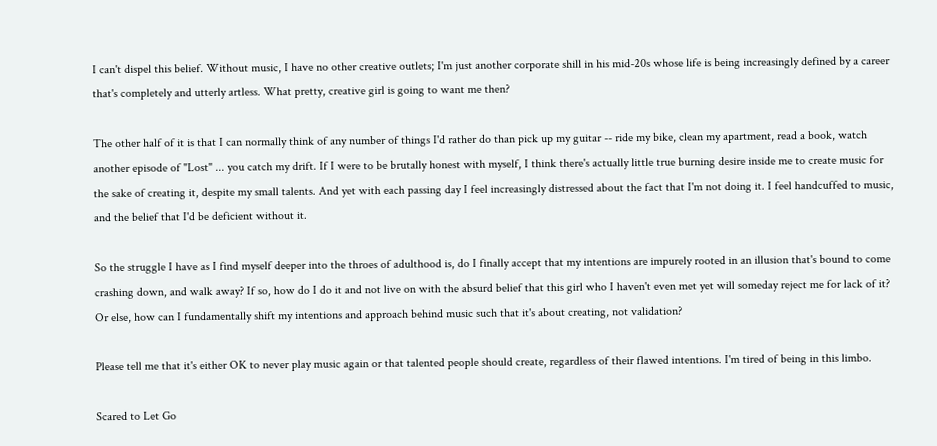I can't dispel this belief. Without music, I have no other creative outlets; I'm just another corporate shill in his mid-20s whose life is being increasingly defined by a career that's completely and utterly artless. What pretty, creative girl is going to want me then?

The other half of it is that I can normally think of any number of things I'd rather do than pick up my guitar -- ride my bike, clean my apartment, read a book, watch another episode of "Lost" ... you catch my drift. If I were to be brutally honest with myself, I think there's actually little true burning desire inside me to create music for the sake of creating it, despite my small talents. And yet with each passing day I feel increasingly distressed about the fact that I'm not doing it. I feel handcuffed to music, and the belief that I'd be deficient without it.

So the struggle I have as I find myself deeper into the throes of adulthood is, do I finally accept that my intentions are impurely rooted in an illusion that's bound to come crashing down, and walk away? If so, how do I do it and not live on with the absurd belief that this girl who I haven't even met yet will someday reject me for lack of it? Or else, how can I fundamentally shift my intentions and approach behind music such that it's about creating, not validation?

Please tell me that it's either OK to never play music again or that talented people should create, regardless of their flawed intentions. I'm tired of being in this limbo.

Scared to Let Go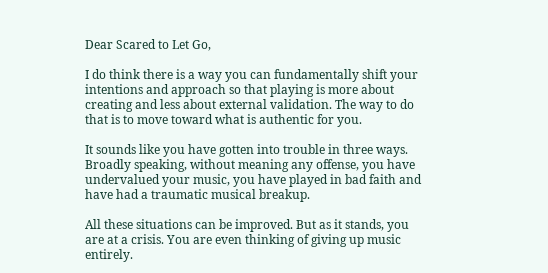Dear Scared to Let Go,

I do think there is a way you can fundamentally shift your intentions and approach so that playing is more about creating and less about external validation. The way to do that is to move toward what is authentic for you.

It sounds like you have gotten into trouble in three ways. Broadly speaking, without meaning any offense, you have undervalued your music, you have played in bad faith and have had a traumatic musical breakup.

All these situations can be improved. But as it stands, you are at a crisis. You are even thinking of giving up music entirely.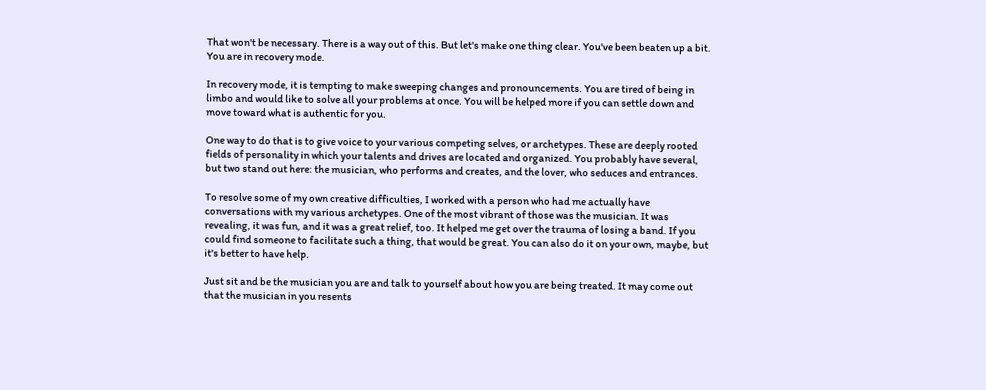That won't be necessary. There is a way out of this. But let's make one thing clear. You've been beaten up a bit. You are in recovery mode.

In recovery mode, it is tempting to make sweeping changes and pronouncements. You are tired of being in limbo and would like to solve all your problems at once. You will be helped more if you can settle down and move toward what is authentic for you.

One way to do that is to give voice to your various competing selves, or archetypes. These are deeply rooted fields of personality in which your talents and drives are located and organized. You probably have several, but two stand out here: the musician, who performs and creates, and the lover, who seduces and entrances.

To resolve some of my own creative difficulties, I worked with a person who had me actually have conversations with my various archetypes. One of the most vibrant of those was the musician. It was revealing, it was fun, and it was a great relief, too. It helped me get over the trauma of losing a band. If you could find someone to facilitate such a thing, that would be great. You can also do it on your own, maybe, but it's better to have help.

Just sit and be the musician you are and talk to yourself about how you are being treated. It may come out that the musician in you resents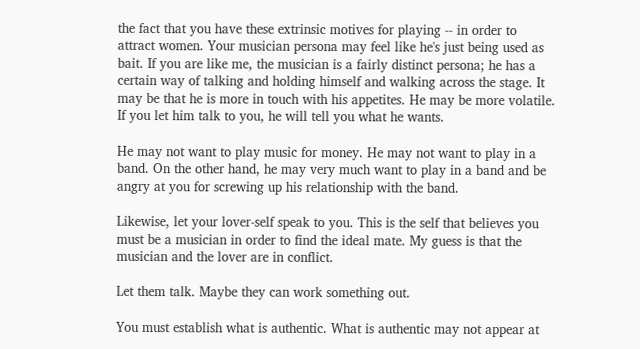the fact that you have these extrinsic motives for playing -- in order to attract women. Your musician persona may feel like he's just being used as bait. If you are like me, the musician is a fairly distinct persona; he has a certain way of talking and holding himself and walking across the stage. It may be that he is more in touch with his appetites. He may be more volatile. If you let him talk to you, he will tell you what he wants.

He may not want to play music for money. He may not want to play in a band. On the other hand, he may very much want to play in a band and be angry at you for screwing up his relationship with the band.

Likewise, let your lover-self speak to you. This is the self that believes you must be a musician in order to find the ideal mate. My guess is that the musician and the lover are in conflict.

Let them talk. Maybe they can work something out.

You must establish what is authentic. What is authentic may not appear at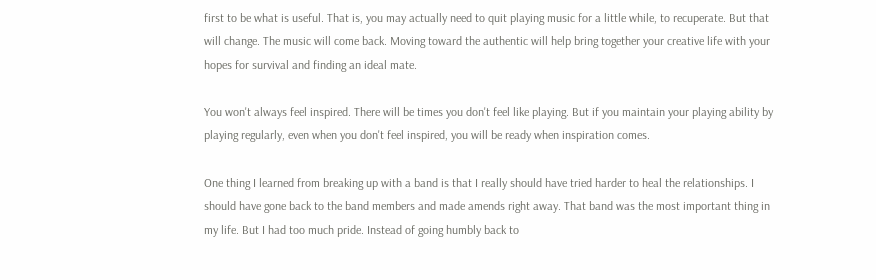first to be what is useful. That is, you may actually need to quit playing music for a little while, to recuperate. But that will change. The music will come back. Moving toward the authentic will help bring together your creative life with your hopes for survival and finding an ideal mate.

You won't always feel inspired. There will be times you don't feel like playing. But if you maintain your playing ability by playing regularly, even when you don't feel inspired, you will be ready when inspiration comes.

One thing I learned from breaking up with a band is that I really should have tried harder to heal the relationships. I should have gone back to the band members and made amends right away. That band was the most important thing in my life. But I had too much pride. Instead of going humbly back to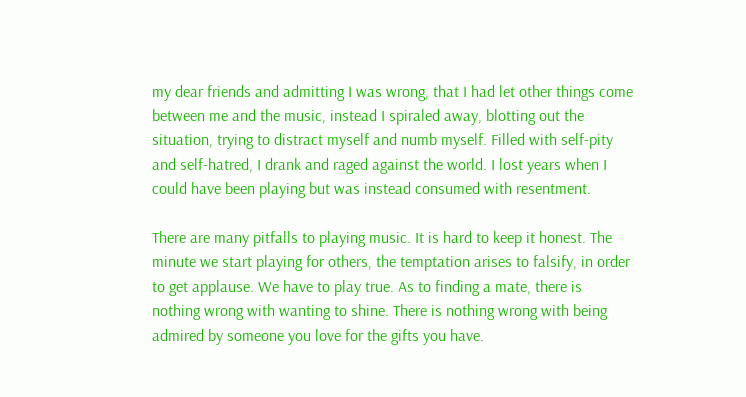my dear friends and admitting I was wrong, that I had let other things come between me and the music, instead I spiraled away, blotting out the situation, trying to distract myself and numb myself. Filled with self-pity and self-hatred, I drank and raged against the world. I lost years when I could have been playing but was instead consumed with resentment.

There are many pitfalls to playing music. It is hard to keep it honest. The minute we start playing for others, the temptation arises to falsify, in order to get applause. We have to play true. As to finding a mate, there is nothing wrong with wanting to shine. There is nothing wrong with being admired by someone you love for the gifts you have.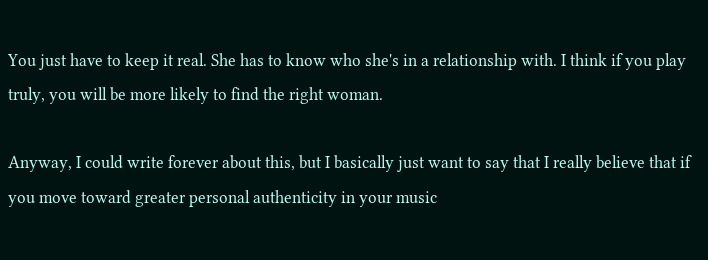You just have to keep it real. She has to know who she's in a relationship with. I think if you play truly, you will be more likely to find the right woman.

Anyway, I could write forever about this, but I basically just want to say that I really believe that if you move toward greater personal authenticity in your music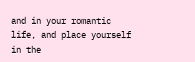and in your romantic life, and place yourself in the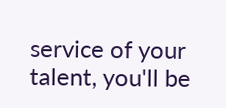service of your talent, you'll be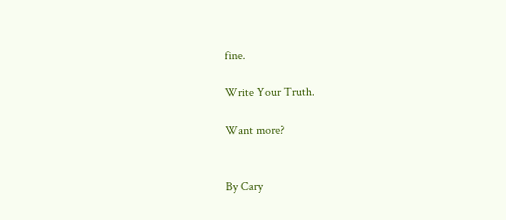fine.

Write Your Truth.

Want more?


By Cary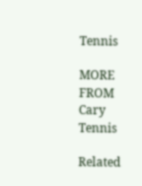Tennis

MORE FROM Cary Tennis

Related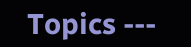Topics ---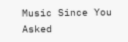Music Since You Asked